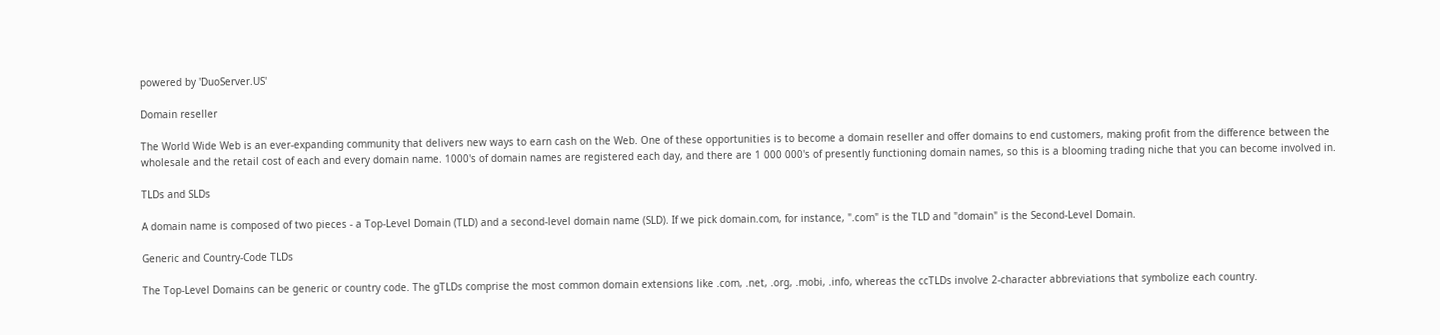powered by 'DuoServer.US'

Domain reseller

The World Wide Web is an ever-expanding community that delivers new ways to earn cash on the Web. One of these opportunities is to become a domain reseller and offer domains to end customers, making profit from the difference between the wholesale and the retail cost of each and every domain name. 1000's of domain names are registered each day, and there are 1 000 000's of presently functioning domain names, so this is a blooming trading niche that you can become involved in.

TLDs and SLDs

A domain name is composed of two pieces - a Top-Level Domain (TLD) and a second-level domain name (SLD). If we pick domain.com, for instance, ".com" is the TLD and "domain" is the Second-Level Domain.

Generic and Country-Code TLDs

The Top-Level Domains can be generic or country code. The gTLDs comprise the most common domain extensions like .com, .net, .org, .mobi, .info, whereas the ccTLDs involve 2-character abbreviations that symbolize each country.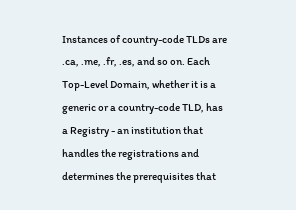Instances of country-code TLDs are .ca, .me, .fr, .es, and so on. Each Top-Level Domain, whether it is a generic or a country-code TLD, has a Registry - an institution that handles the registrations and determines the prerequisites that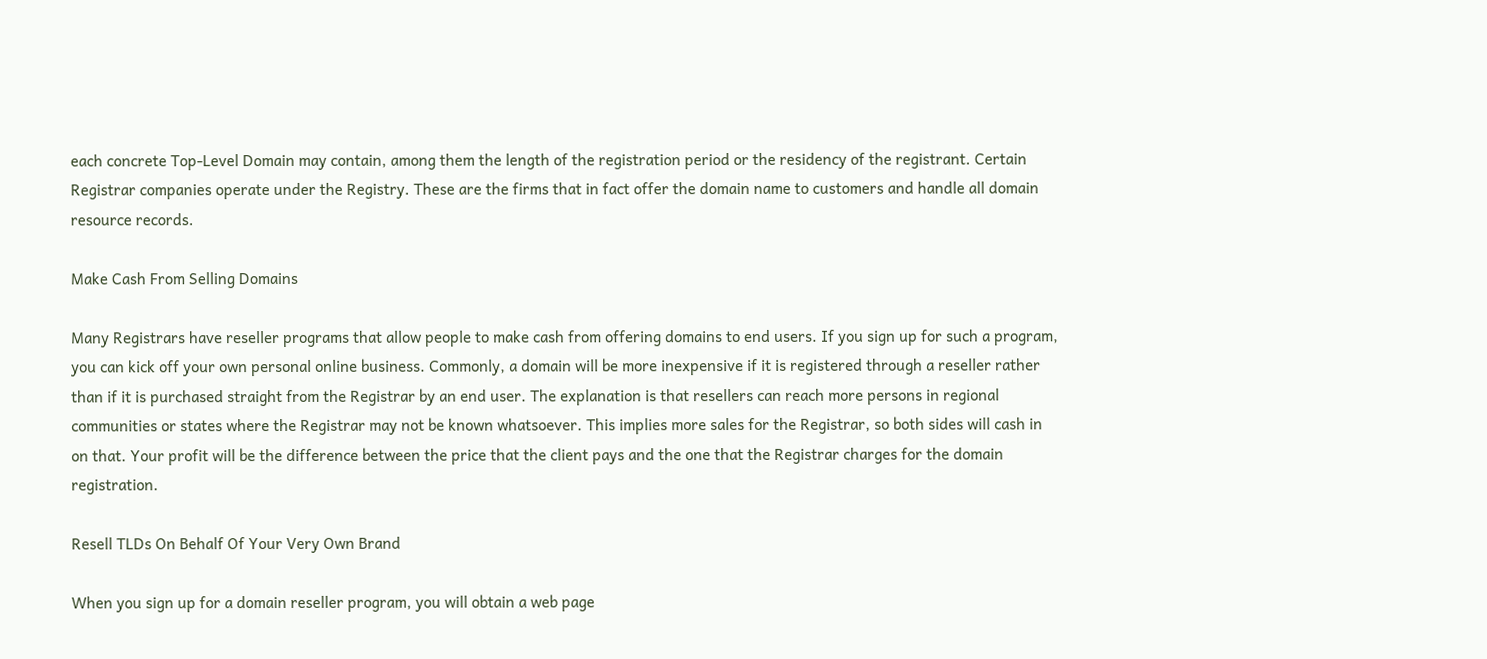each concrete Top-Level Domain may contain, among them the length of the registration period or the residency of the registrant. Certain Registrar companies operate under the Registry. These are the firms that in fact offer the domain name to customers and handle all domain resource records.

Make Cash From Selling Domains

Many Registrars have reseller programs that allow people to make cash from offering domains to end users. If you sign up for such a program, you can kick off your own personal online business. Commonly, a domain will be more inexpensive if it is registered through a reseller rather than if it is purchased straight from the Registrar by an end user. The explanation is that resellers can reach more persons in regional communities or states where the Registrar may not be known whatsoever. This implies more sales for the Registrar, so both sides will cash in on that. Your profit will be the difference between the price that the client pays and the one that the Registrar charges for the domain registration.

Resell TLDs On Behalf Of Your Very Own Brand

When you sign up for a domain reseller program, you will obtain a web page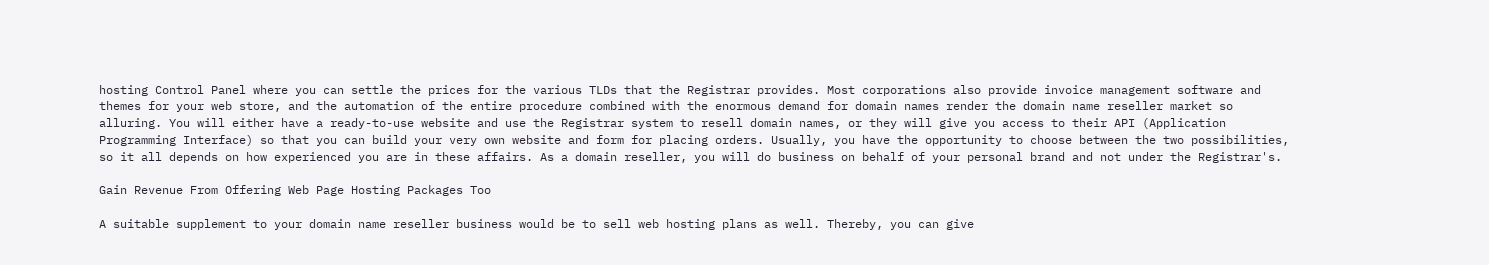hosting Control Panel where you can settle the prices for the various TLDs that the Registrar provides. Most corporations also provide invoice management software and themes for your web store, and the automation of the entire procedure combined with the enormous demand for domain names render the domain name reseller market so alluring. You will either have a ready-to-use website and use the Registrar system to resell domain names, or they will give you access to their API (Application Programming Interface) so that you can build your very own website and form for placing orders. Usually, you have the opportunity to choose between the two possibilities, so it all depends on how experienced you are in these affairs. As a domain reseller, you will do business on behalf of your personal brand and not under the Registrar's.

Gain Revenue From Offering Web Page Hosting Packages Too

A suitable supplement to your domain name reseller business would be to sell web hosting plans as well. Thereby, you can give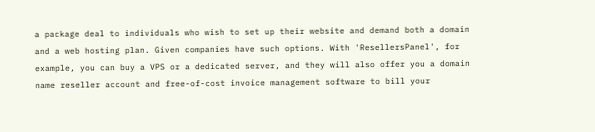a package deal to individuals who wish to set up their website and demand both a domain and a web hosting plan. Given companies have such options. With 'ResellersPanel', for example, you can buy a VPS or a dedicated server, and they will also offer you a domain name reseller account and free-of-cost invoice management software to bill your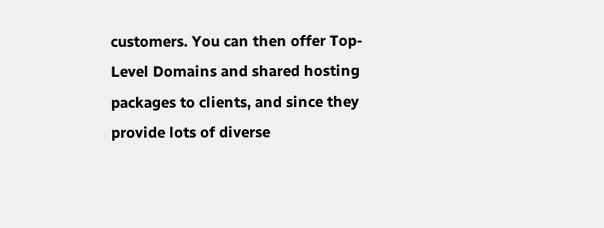customers. You can then offer Top-Level Domains and shared hosting packages to clients, and since they provide lots of diverse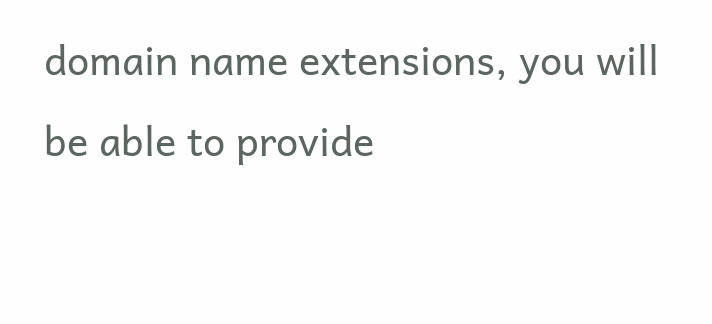domain name extensions, you will be able to provide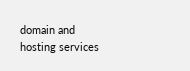domain and hosting services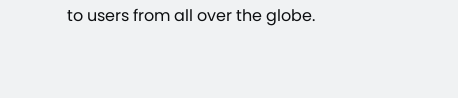to users from all over the globe.